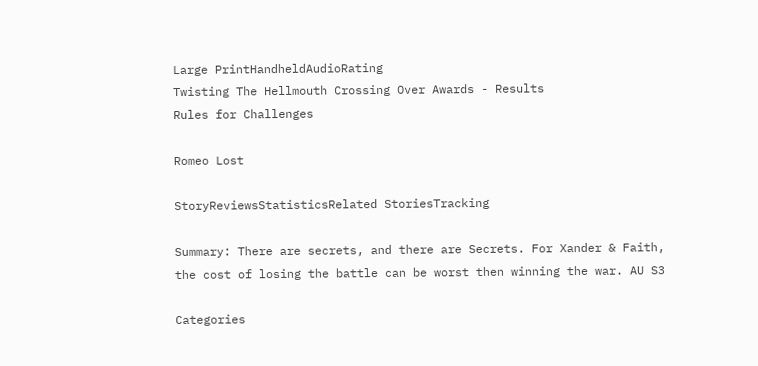Large PrintHandheldAudioRating
Twisting The Hellmouth Crossing Over Awards - Results
Rules for Challenges

Romeo Lost

StoryReviewsStatisticsRelated StoriesTracking

Summary: There are secrets, and there are Secrets. For Xander & Faith, the cost of losing the battle can be worst then winning the war. AU S3

Categories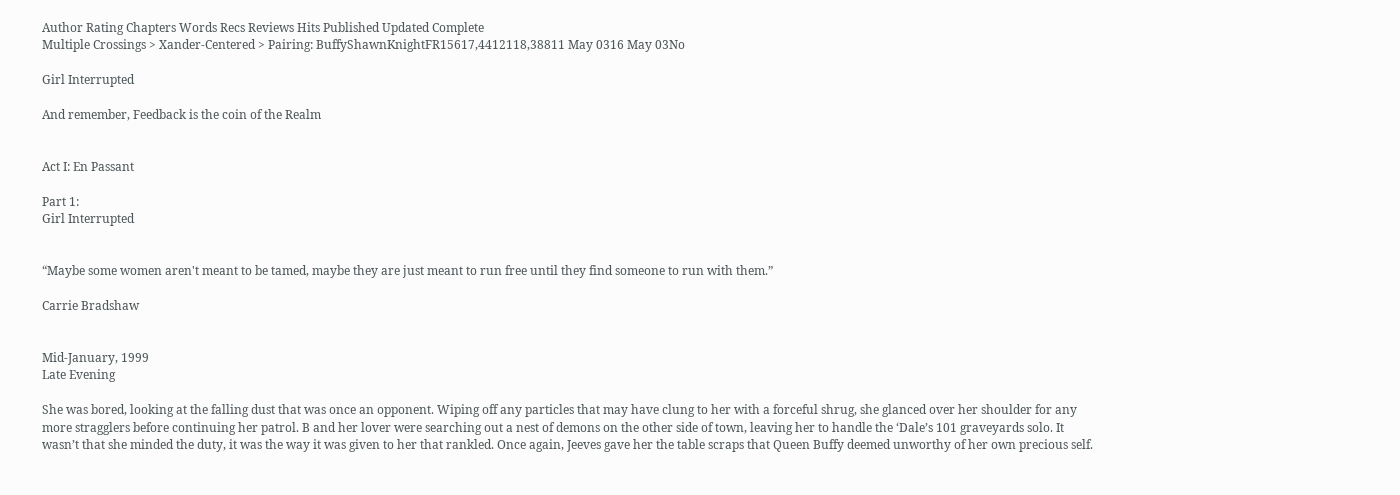Author Rating Chapters Words Recs Reviews Hits Published Updated Complete
Multiple Crossings > Xander-Centered > Pairing: BuffyShawnKnightFR15617,4412118,38811 May 0316 May 03No

Girl Interrupted

And remember, Feedback is the coin of the Realm


Act I: En Passant

Part 1:
Girl Interrupted


“Maybe some women aren't meant to be tamed, maybe they are just meant to run free until they find someone to run with them.”

Carrie Bradshaw


Mid-January, 1999
Late Evening

She was bored, looking at the falling dust that was once an opponent. Wiping off any particles that may have clung to her with a forceful shrug, she glanced over her shoulder for any more stragglers before continuing her patrol. B and her lover were searching out a nest of demons on the other side of town, leaving her to handle the ‘Dale’s 101 graveyards solo. It wasn’t that she minded the duty, it was the way it was given to her that rankled. Once again, Jeeves gave her the table scraps that Queen Buffy deemed unworthy of her own precious self.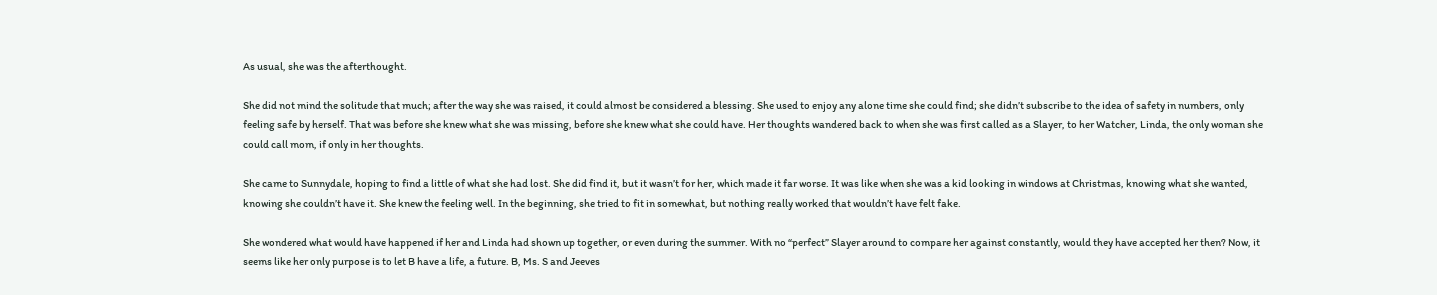As usual, she was the afterthought.

She did not mind the solitude that much; after the way she was raised, it could almost be considered a blessing. She used to enjoy any alone time she could find; she didn’t subscribe to the idea of safety in numbers, only feeling safe by herself. That was before she knew what she was missing, before she knew what she could have. Her thoughts wandered back to when she was first called as a Slayer, to her Watcher, Linda, the only woman she could call mom, if only in her thoughts.

She came to Sunnydale, hoping to find a little of what she had lost. She did find it, but it wasn’t for her, which made it far worse. It was like when she was a kid looking in windows at Christmas, knowing what she wanted, knowing she couldn’t have it. She knew the feeling well. In the beginning, she tried to fit in somewhat, but nothing really worked that wouldn’t have felt fake.

She wondered what would have happened if her and Linda had shown up together, or even during the summer. With no “perfect” Slayer around to compare her against constantly, would they have accepted her then? Now, it seems like her only purpose is to let B have a life, a future. B, Ms. S and Jeeves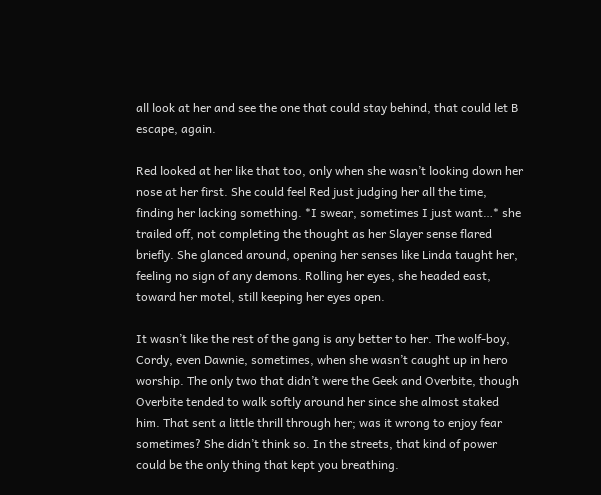all look at her and see the one that could stay behind, that could let B escape, again.

Red looked at her like that too, only when she wasn’t looking down her nose at her first. She could feel Red just judging her all the time, finding her lacking something. *I swear, sometimes I just want…* she trailed off, not completing the thought as her Slayer sense flared briefly. She glanced around, opening her senses like Linda taught her, feeling no sign of any demons. Rolling her eyes, she headed east, toward her motel, still keeping her eyes open.

It wasn’t like the rest of the gang is any better to her. The wolf-boy, Cordy, even Dawnie, sometimes, when she wasn’t caught up in hero worship. The only two that didn’t were the Geek and Overbite, though Overbite tended to walk softly around her since she almost staked him. That sent a little thrill through her; was it wrong to enjoy fear sometimes? She didn’t think so. In the streets, that kind of power could be the only thing that kept you breathing.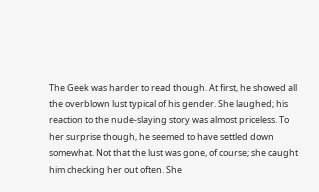The Geek was harder to read though. At first, he showed all the overblown lust typical of his gender. She laughed; his reaction to the nude-slaying story was almost priceless. To her surprise though, he seemed to have settled down somewhat. Not that the lust was gone, of course; she caught him checking her out often. She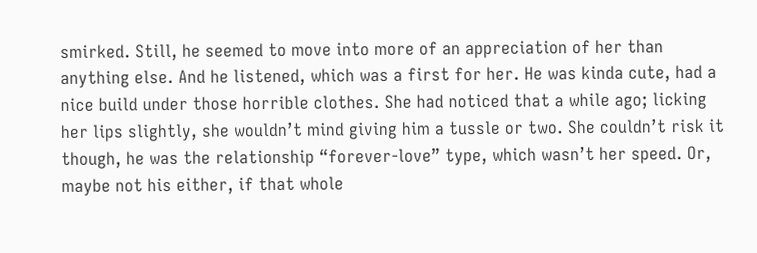smirked. Still, he seemed to move into more of an appreciation of her than anything else. And he listened, which was a first for her. He was kinda cute, had a nice build under those horrible clothes. She had noticed that a while ago; licking her lips slightly, she wouldn’t mind giving him a tussle or two. She couldn’t risk it though, he was the relationship “forever-love” type, which wasn’t her speed. Or, maybe not his either, if that whole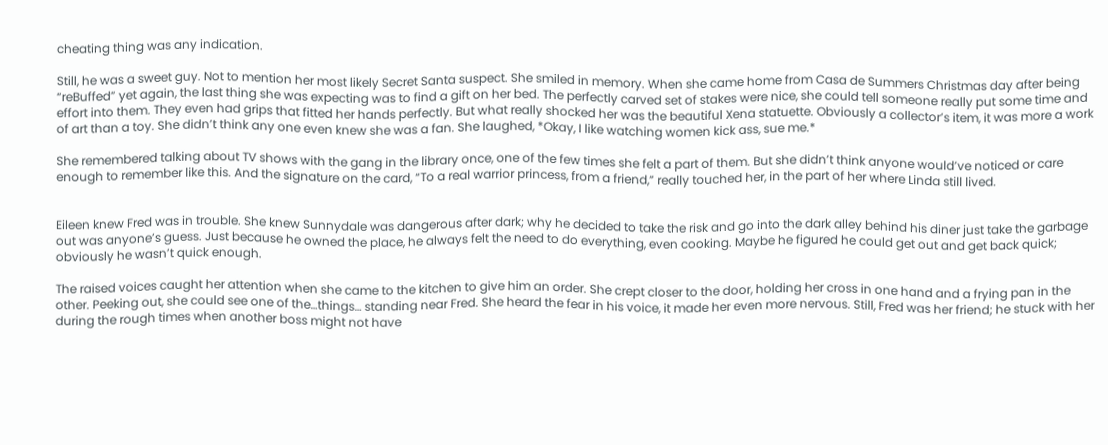cheating thing was any indication.

Still, he was a sweet guy. Not to mention her most likely Secret Santa suspect. She smiled in memory. When she came home from Casa de Summers Christmas day after being “reBuffed” yet again, the last thing she was expecting was to find a gift on her bed. The perfectly carved set of stakes were nice, she could tell someone really put some time and effort into them. They even had grips that fitted her hands perfectly. But what really shocked her was the beautiful Xena statuette. Obviously a collector’s item, it was more a work of art than a toy. She didn’t think any one even knew she was a fan. She laughed, *Okay, I like watching women kick ass, sue me.*

She remembered talking about TV shows with the gang in the library once, one of the few times she felt a part of them. But she didn’t think anyone would’ve noticed or care enough to remember like this. And the signature on the card, “To a real warrior princess, from a friend,” really touched her, in the part of her where Linda still lived.


Eileen knew Fred was in trouble. She knew Sunnydale was dangerous after dark; why he decided to take the risk and go into the dark alley behind his diner just take the garbage out was anyone’s guess. Just because he owned the place, he always felt the need to do everything, even cooking. Maybe he figured he could get out and get back quick; obviously he wasn’t quick enough.

The raised voices caught her attention when she came to the kitchen to give him an order. She crept closer to the door, holding her cross in one hand and a frying pan in the other. Peeking out, she could see one of the…things… standing near Fred. She heard the fear in his voice, it made her even more nervous. Still, Fred was her friend; he stuck with her during the rough times when another boss might not have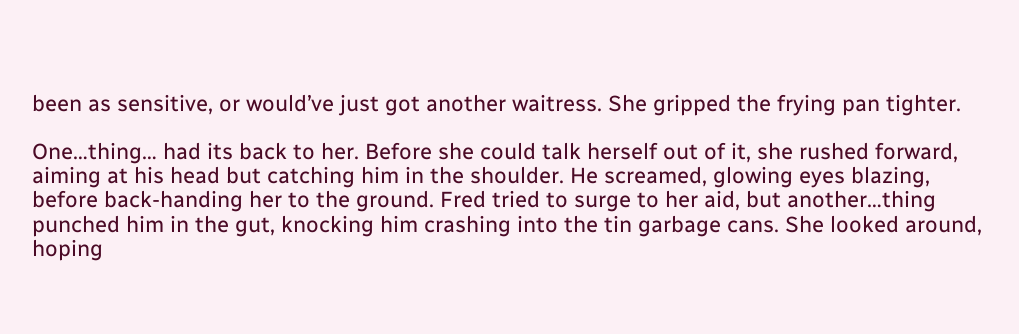been as sensitive, or would’ve just got another waitress. She gripped the frying pan tighter.

One…thing… had its back to her. Before she could talk herself out of it, she rushed forward, aiming at his head but catching him in the shoulder. He screamed, glowing eyes blazing, before back-handing her to the ground. Fred tried to surge to her aid, but another…thing punched him in the gut, knocking him crashing into the tin garbage cans. She looked around, hoping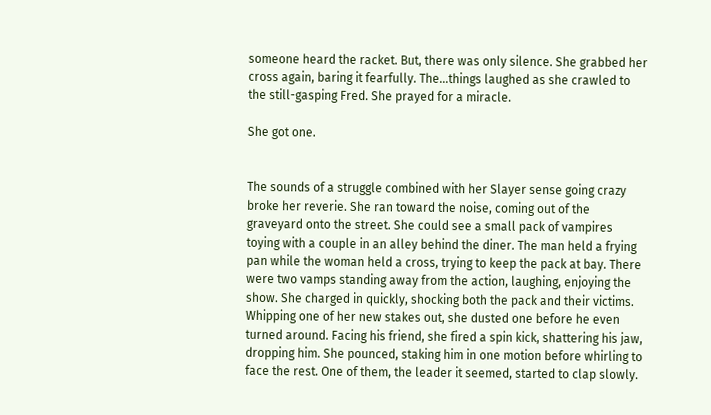someone heard the racket. But, there was only silence. She grabbed her cross again, baring it fearfully. The…things laughed as she crawled to the still-gasping Fred. She prayed for a miracle.

She got one.


The sounds of a struggle combined with her Slayer sense going crazy broke her reverie. She ran toward the noise, coming out of the graveyard onto the street. She could see a small pack of vampires toying with a couple in an alley behind the diner. The man held a frying pan while the woman held a cross, trying to keep the pack at bay. There were two vamps standing away from the action, laughing, enjoying the show. She charged in quickly, shocking both the pack and their victims. Whipping one of her new stakes out, she dusted one before he even turned around. Facing his friend, she fired a spin kick, shattering his jaw, dropping him. She pounced, staking him in one motion before whirling to face the rest. One of them, the leader it seemed, started to clap slowly.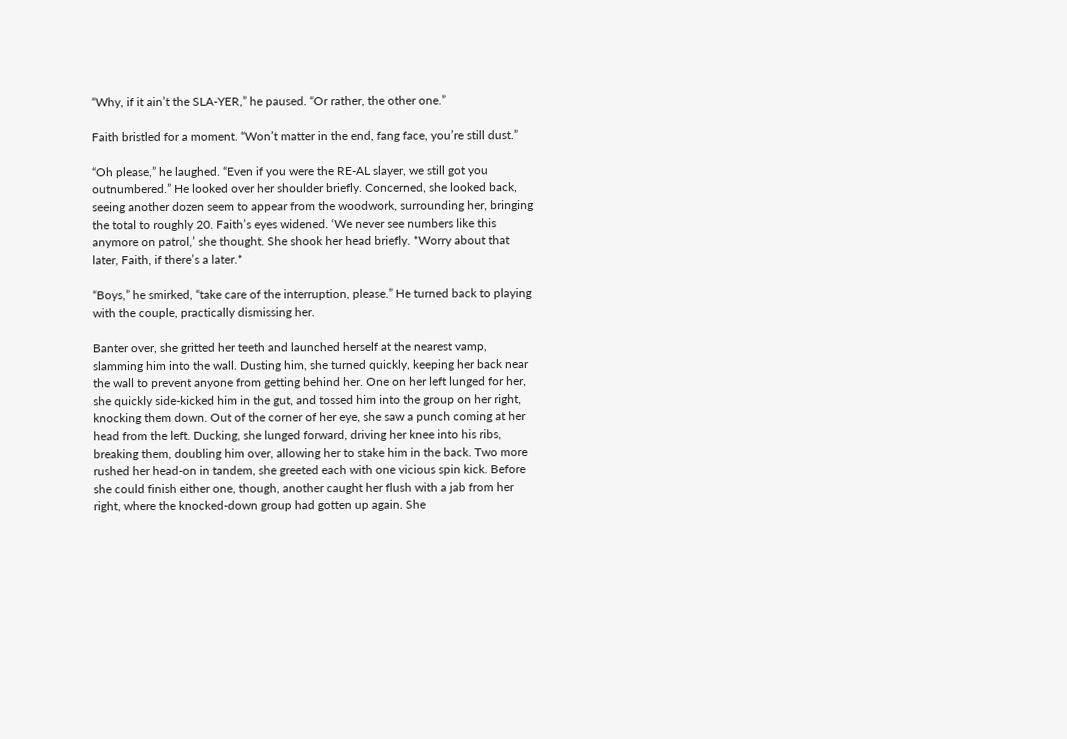“Why, if it ain’t the SLA-YER,” he paused. “Or rather, the other one.”

Faith bristled for a moment. “Won’t matter in the end, fang face, you’re still dust.”

“Oh please,” he laughed. “Even if you were the RE-AL slayer, we still got you outnumbered.” He looked over her shoulder briefly. Concerned, she looked back, seeing another dozen seem to appear from the woodwork, surrounding her, bringing the total to roughly 20. Faith’s eyes widened. ‘We never see numbers like this anymore on patrol,’ she thought. She shook her head briefly. *Worry about that later, Faith, if there’s a later.*

“Boys,” he smirked, “take care of the interruption, please.” He turned back to playing with the couple, practically dismissing her.

Banter over, she gritted her teeth and launched herself at the nearest vamp, slamming him into the wall. Dusting him, she turned quickly, keeping her back near the wall to prevent anyone from getting behind her. One on her left lunged for her, she quickly side-kicked him in the gut, and tossed him into the group on her right, knocking them down. Out of the corner of her eye, she saw a punch coming at her head from the left. Ducking, she lunged forward, driving her knee into his ribs, breaking them, doubling him over, allowing her to stake him in the back. Two more rushed her head-on in tandem, she greeted each with one vicious spin kick. Before she could finish either one, though, another caught her flush with a jab from her right, where the knocked-down group had gotten up again. She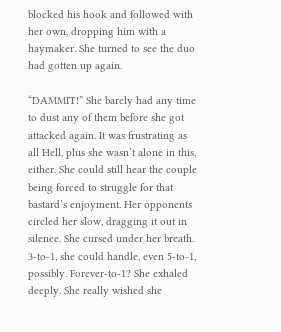blocked his hook and followed with her own, dropping him with a haymaker. She turned to see the duo had gotten up again.

“DAMMIT!” She barely had any time to dust any of them before she got attacked again. It was frustrating as all Hell, plus she wasn’t alone in this, either. She could still hear the couple being forced to struggle for that bastard’s enjoyment. Her opponents circled her slow, dragging it out in silence. She cursed under her breath. 3-to-1, she could handle, even 5-to-1, possibly. Forever-to-1? She exhaled deeply. She really wished she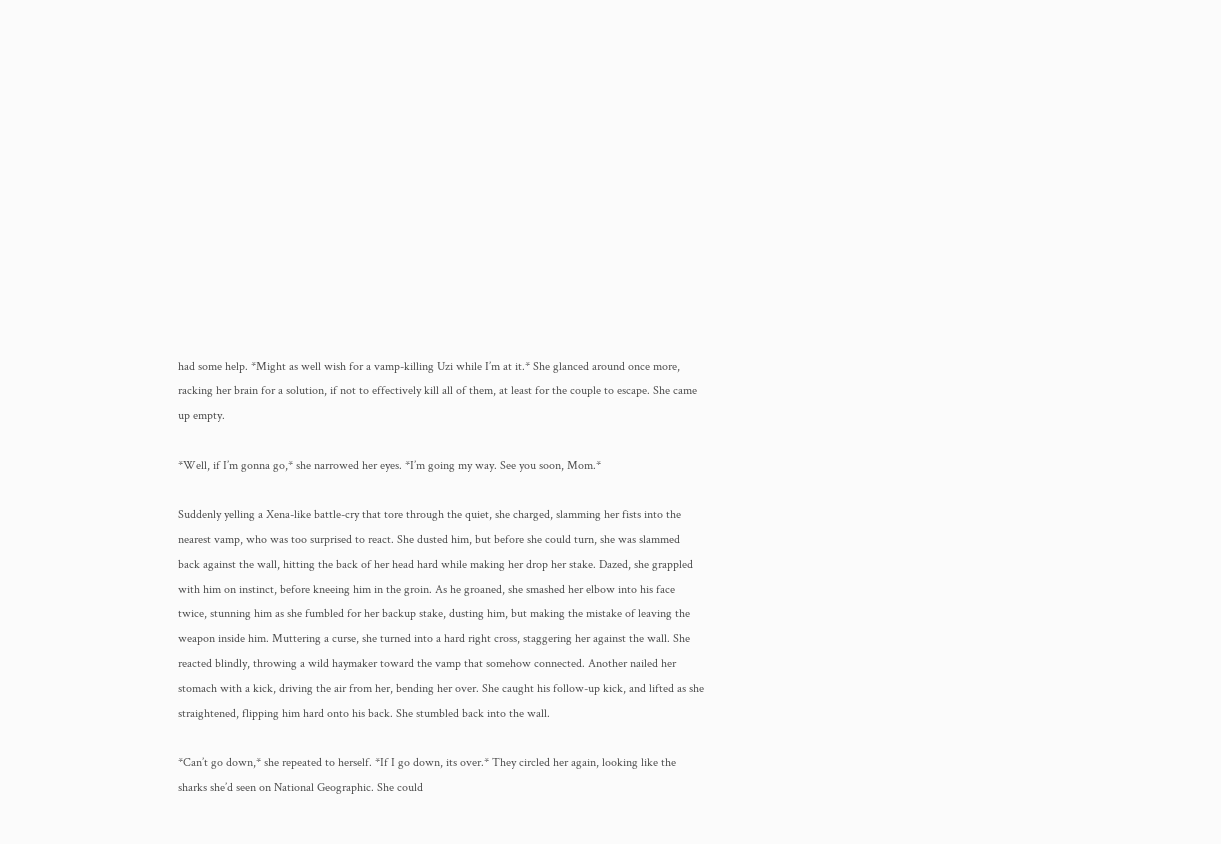had some help. *Might as well wish for a vamp-killing Uzi while I’m at it.* She glanced around once more, racking her brain for a solution, if not to effectively kill all of them, at least for the couple to escape. She came up empty.

*Well, if I’m gonna go,* she narrowed her eyes. *I’m going my way. See you soon, Mom.*

Suddenly yelling a Xena-like battle-cry that tore through the quiet, she charged, slamming her fists into the nearest vamp, who was too surprised to react. She dusted him, but before she could turn, she was slammed back against the wall, hitting the back of her head hard while making her drop her stake. Dazed, she grappled with him on instinct, before kneeing him in the groin. As he groaned, she smashed her elbow into his face twice, stunning him as she fumbled for her backup stake, dusting him, but making the mistake of leaving the weapon inside him. Muttering a curse, she turned into a hard right cross, staggering her against the wall. She reacted blindly, throwing a wild haymaker toward the vamp that somehow connected. Another nailed her stomach with a kick, driving the air from her, bending her over. She caught his follow-up kick, and lifted as she straightened, flipping him hard onto his back. She stumbled back into the wall.

*Can’t go down,* she repeated to herself. *If I go down, its over.* They circled her again, looking like the sharks she’d seen on National Geographic. She could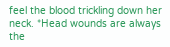feel the blood trickling down her neck. *Head wounds are always the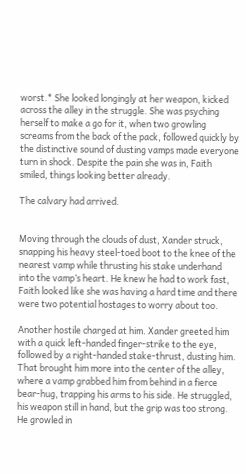worst.* She looked longingly at her weapon, kicked across the alley in the struggle. She was psyching herself to make a go for it, when two growling screams from the back of the pack, followed quickly by the distinctive sound of dusting vamps made everyone turn in shock. Despite the pain she was in, Faith smiled, things looking better already.

The calvary had arrived.


Moving through the clouds of dust, Xander struck, snapping his heavy steel-toed boot to the knee of the nearest vamp while thrusting his stake underhand into the vamp’s heart. He knew he had to work fast, Faith looked like she was having a hard time and there were two potential hostages to worry about too.

Another hostile charged at him. Xander greeted him with a quick left-handed finger-strike to the eye, followed by a right-handed stake-thrust, dusting him. That brought him more into the center of the alley, where a vamp grabbed him from behind in a fierce bear-hug, trapping his arms to his side. He struggled, his weapon still in hand, but the grip was too strong. He growled in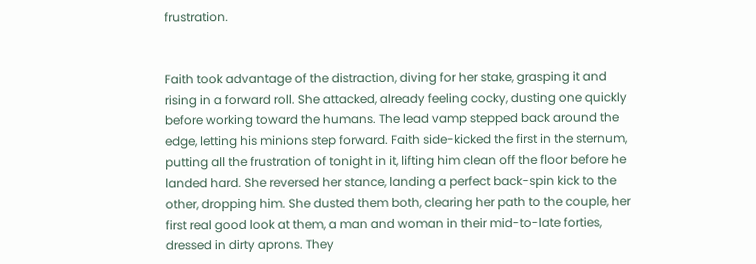frustration.


Faith took advantage of the distraction, diving for her stake, grasping it and rising in a forward roll. She attacked, already feeling cocky, dusting one quickly before working toward the humans. The lead vamp stepped back around the edge, letting his minions step forward. Faith side-kicked the first in the sternum, putting all the frustration of tonight in it, lifting him clean off the floor before he landed hard. She reversed her stance, landing a perfect back-spin kick to the other, dropping him. She dusted them both, clearing her path to the couple, her first real good look at them, a man and woman in their mid-to-late forties, dressed in dirty aprons. They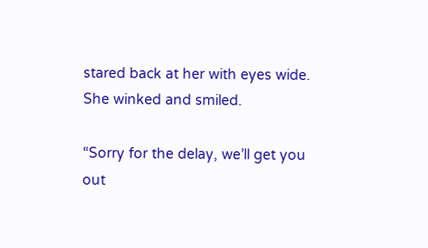stared back at her with eyes wide. She winked and smiled.

“Sorry for the delay, we’ll get you out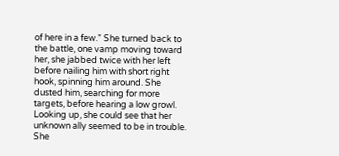of here in a few.” She turned back to the battle, one vamp moving toward her, she jabbed twice with her left before nailing him with short right hook, spinning him around. She dusted him, searching for more targets, before hearing a low growl. Looking up, she could see that her unknown ally seemed to be in trouble. She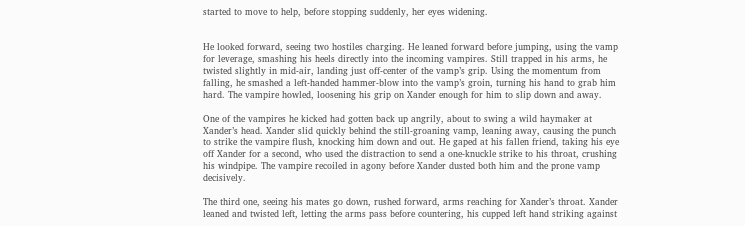started to move to help, before stopping suddenly, her eyes widening.


He looked forward, seeing two hostiles charging. He leaned forward before jumping, using the vamp for leverage, smashing his heels directly into the incoming vampires. Still trapped in his arms, he twisted slightly in mid-air, landing just off-center of the vamp’s grip. Using the momentum from falling, he smashed a left-handed hammer-blow into the vamp’s groin, turning his hand to grab him hard. The vampire howled, loosening his grip on Xander enough for him to slip down and away.

One of the vampires he kicked had gotten back up angrily, about to swing a wild haymaker at Xander’s head. Xander slid quickly behind the still-groaning vamp, leaning away, causing the punch to strike the vampire flush, knocking him down and out. He gaped at his fallen friend, taking his eye off Xander for a second, who used the distraction to send a one-knuckle strike to his throat, crushing his windpipe. The vampire recoiled in agony before Xander dusted both him and the prone vamp decisively.

The third one, seeing his mates go down, rushed forward, arms reaching for Xander’s throat. Xander leaned and twisted left, letting the arms pass before countering, his cupped left hand striking against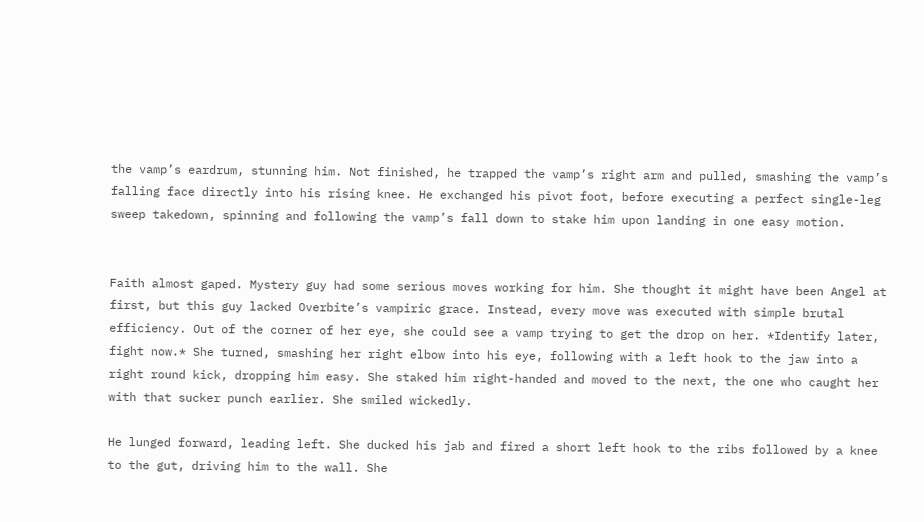the vamp’s eardrum, stunning him. Not finished, he trapped the vamp’s right arm and pulled, smashing the vamp’s falling face directly into his rising knee. He exchanged his pivot foot, before executing a perfect single-leg sweep takedown, spinning and following the vamp’s fall down to stake him upon landing in one easy motion.


Faith almost gaped. Mystery guy had some serious moves working for him. She thought it might have been Angel at first, but this guy lacked Overbite’s vampiric grace. Instead, every move was executed with simple brutal efficiency. Out of the corner of her eye, she could see a vamp trying to get the drop on her. *Identify later, fight now.* She turned, smashing her right elbow into his eye, following with a left hook to the jaw into a right round kick, dropping him easy. She staked him right-handed and moved to the next, the one who caught her with that sucker punch earlier. She smiled wickedly.

He lunged forward, leading left. She ducked his jab and fired a short left hook to the ribs followed by a knee to the gut, driving him to the wall. She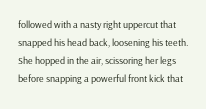followed with a nasty right uppercut that snapped his head back, loosening his teeth. She hopped in the air, scissoring her legs before snapping a powerful front kick that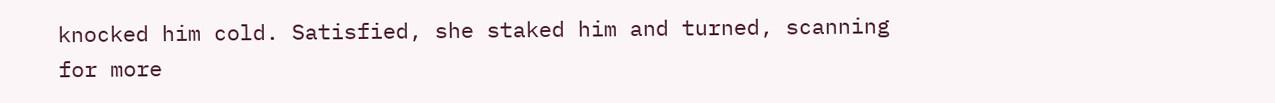knocked him cold. Satisfied, she staked him and turned, scanning for more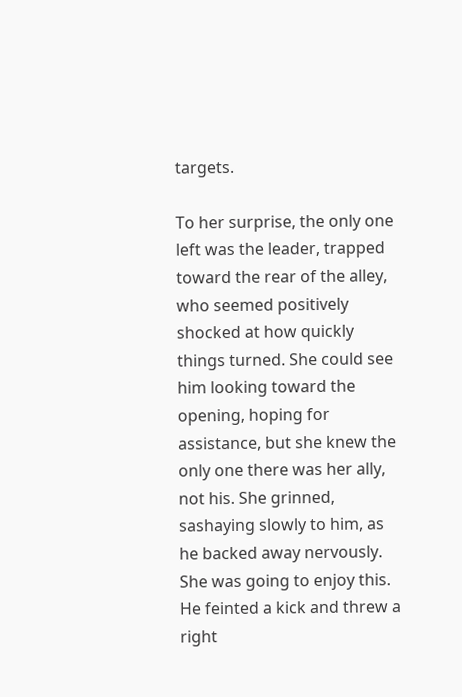targets.

To her surprise, the only one left was the leader, trapped toward the rear of the alley, who seemed positively shocked at how quickly things turned. She could see him looking toward the opening, hoping for assistance, but she knew the only one there was her ally, not his. She grinned, sashaying slowly to him, as he backed away nervously. She was going to enjoy this. He feinted a kick and threw a right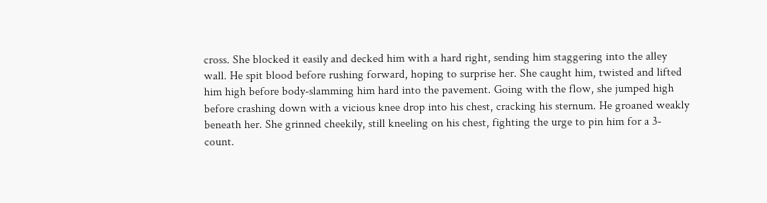cross. She blocked it easily and decked him with a hard right, sending him staggering into the alley wall. He spit blood before rushing forward, hoping to surprise her. She caught him, twisted and lifted him high before body-slamming him hard into the pavement. Going with the flow, she jumped high before crashing down with a vicious knee drop into his chest, cracking his sternum. He groaned weakly beneath her. She grinned cheekily, still kneeling on his chest, fighting the urge to pin him for a 3-count.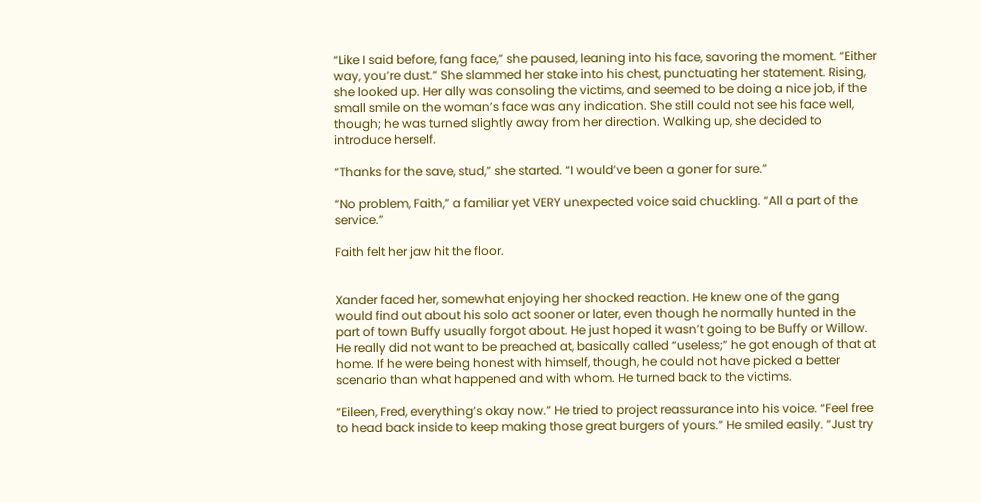“Like I said before, fang face,” she paused, leaning into his face, savoring the moment. “Either way, you’re dust.” She slammed her stake into his chest, punctuating her statement. Rising, she looked up. Her ally was consoling the victims, and seemed to be doing a nice job, if the small smile on the woman’s face was any indication. She still could not see his face well, though; he was turned slightly away from her direction. Walking up, she decided to introduce herself.

“Thanks for the save, stud,” she started. “I would’ve been a goner for sure.”

“No problem, Faith,” a familiar yet VERY unexpected voice said chuckling. “All a part of the service.”

Faith felt her jaw hit the floor.


Xander faced her, somewhat enjoying her shocked reaction. He knew one of the gang would find out about his solo act sooner or later, even though he normally hunted in the part of town Buffy usually forgot about. He just hoped it wasn’t going to be Buffy or Willow. He really did not want to be preached at, basically called “useless;” he got enough of that at home. If he were being honest with himself, though, he could not have picked a better scenario than what happened and with whom. He turned back to the victims.

“Eileen, Fred, everything’s okay now.” He tried to project reassurance into his voice. “Feel free to head back inside to keep making those great burgers of yours.” He smiled easily. “Just try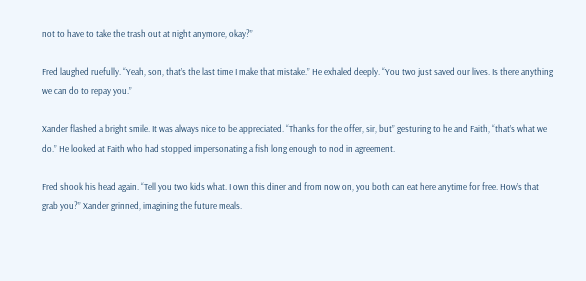not to have to take the trash out at night anymore, okay?”

Fred laughed ruefully. “Yeah, son, that’s the last time I make that mistake.” He exhaled deeply. “You two just saved our lives. Is there anything we can do to repay you.”

Xander flashed a bright smile. It was always nice to be appreciated. “Thanks for the offer, sir, but” gesturing to he and Faith, “that’s what we do.” He looked at Faith who had stopped impersonating a fish long enough to nod in agreement.

Fred shook his head again. “Tell you two kids what. I own this diner and from now on, you both can eat here anytime for free. How’s that grab you?” Xander grinned, imagining the future meals.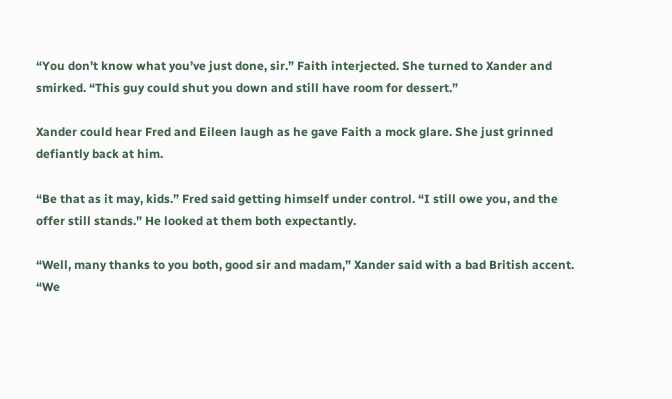“You don’t know what you’ve just done, sir.” Faith interjected. She turned to Xander and smirked. “This guy could shut you down and still have room for dessert.”

Xander could hear Fred and Eileen laugh as he gave Faith a mock glare. She just grinned defiantly back at him.

“Be that as it may, kids.” Fred said getting himself under control. “I still owe you, and the offer still stands.” He looked at them both expectantly.

“Well, many thanks to you both, good sir and madam,” Xander said with a bad British accent. “We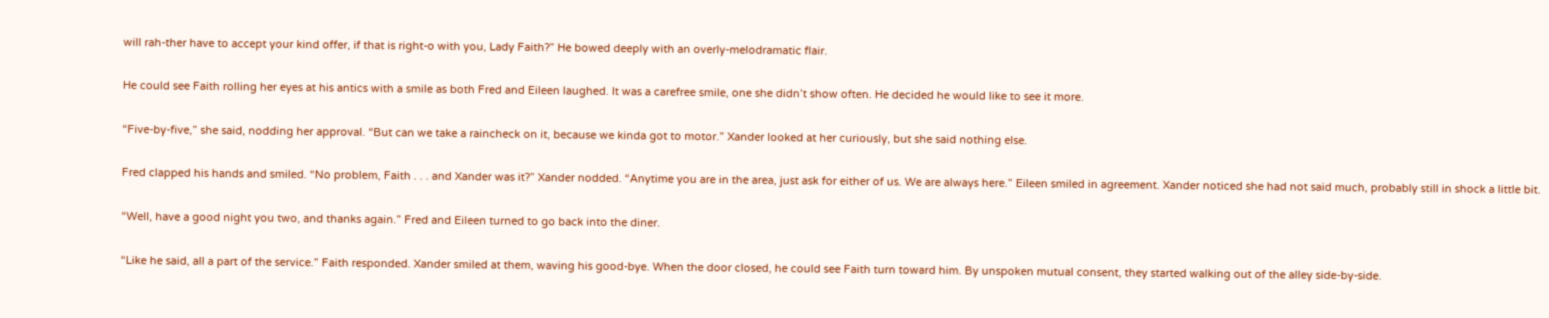will rah-ther have to accept your kind offer, if that is right-o with you, Lady Faith?” He bowed deeply with an overly-melodramatic flair.

He could see Faith rolling her eyes at his antics with a smile as both Fred and Eileen laughed. It was a carefree smile, one she didn’t show often. He decided he would like to see it more.

“Five-by-five,” she said, nodding her approval. “But can we take a raincheck on it, because we kinda got to motor.” Xander looked at her curiously, but she said nothing else.

Fred clapped his hands and smiled. “No problem, Faith . . . and Xander was it?” Xander nodded. “Anytime you are in the area, just ask for either of us. We are always here.” Eileen smiled in agreement. Xander noticed she had not said much, probably still in shock a little bit.

“Well, have a good night you two, and thanks again.” Fred and Eileen turned to go back into the diner.

“Like he said, all a part of the service.” Faith responded. Xander smiled at them, waving his good-bye. When the door closed, he could see Faith turn toward him. By unspoken mutual consent, they started walking out of the alley side-by-side.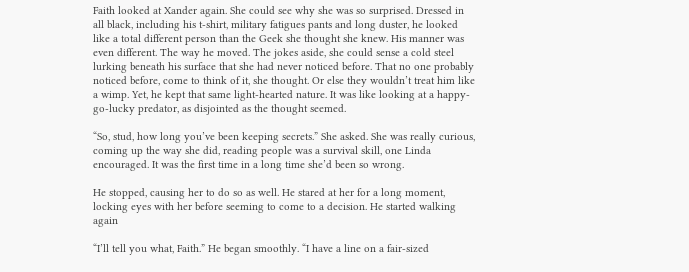Faith looked at Xander again. She could see why she was so surprised. Dressed in all black, including his t-shirt, military fatigues pants and long duster, he looked like a total different person than the Geek she thought she knew. His manner was even different. The way he moved. The jokes aside, she could sense a cold steel lurking beneath his surface that she had never noticed before. That no one probably noticed before, come to think of it, she thought. Or else they wouldn’t treat him like a wimp. Yet, he kept that same light-hearted nature. It was like looking at a happy-go-lucky predator, as disjointed as the thought seemed.

“So, stud, how long you’ve been keeping secrets.” She asked. She was really curious, coming up the way she did, reading people was a survival skill, one Linda encouraged. It was the first time in a long time she’d been so wrong.

He stopped, causing her to do so as well. He stared at her for a long moment, locking eyes with her before seeming to come to a decision. He started walking again

“I’ll tell you what, Faith.” He began smoothly. “I have a line on a fair-sized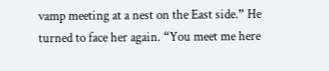vamp meeting at a nest on the East side.” He turned to face her again. “You meet me here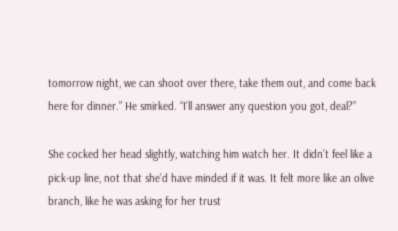tomorrow night, we can shoot over there, take them out, and come back here for dinner.” He smirked. “I’ll answer any question you got, deal?”

She cocked her head slightly, watching him watch her. It didn’t feel like a pick-up line, not that she’d have minded if it was. It felt more like an olive branch, like he was asking for her trust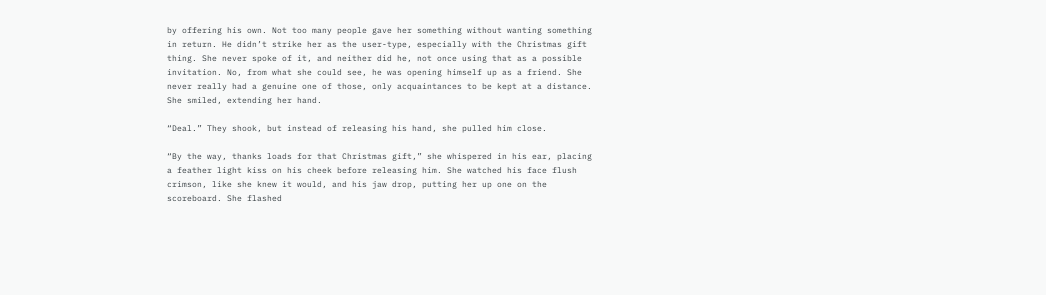by offering his own. Not too many people gave her something without wanting something in return. He didn’t strike her as the user-type, especially with the Christmas gift thing. She never spoke of it, and neither did he, not once using that as a possible invitation. No, from what she could see, he was opening himself up as a friend. She never really had a genuine one of those, only acquaintances to be kept at a distance. She smiled, extending her hand.

“Deal.” They shook, but instead of releasing his hand, she pulled him close.

“By the way, thanks loads for that Christmas gift,” she whispered in his ear, placing a feather light kiss on his cheek before releasing him. She watched his face flush crimson, like she knew it would, and his jaw drop, putting her up one on the scoreboard. She flashed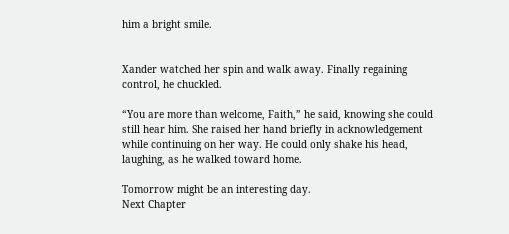him a bright smile.


Xander watched her spin and walk away. Finally regaining control, he chuckled.

“You are more than welcome, Faith,” he said, knowing she could still hear him. She raised her hand briefly in acknowledgement while continuing on her way. He could only shake his head, laughing, as he walked toward home.

Tomorrow might be an interesting day.
Next Chapter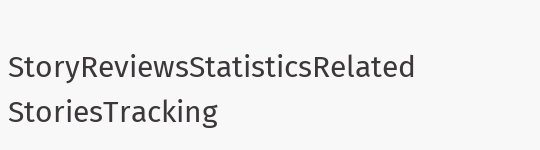StoryReviewsStatisticsRelated StoriesTracking